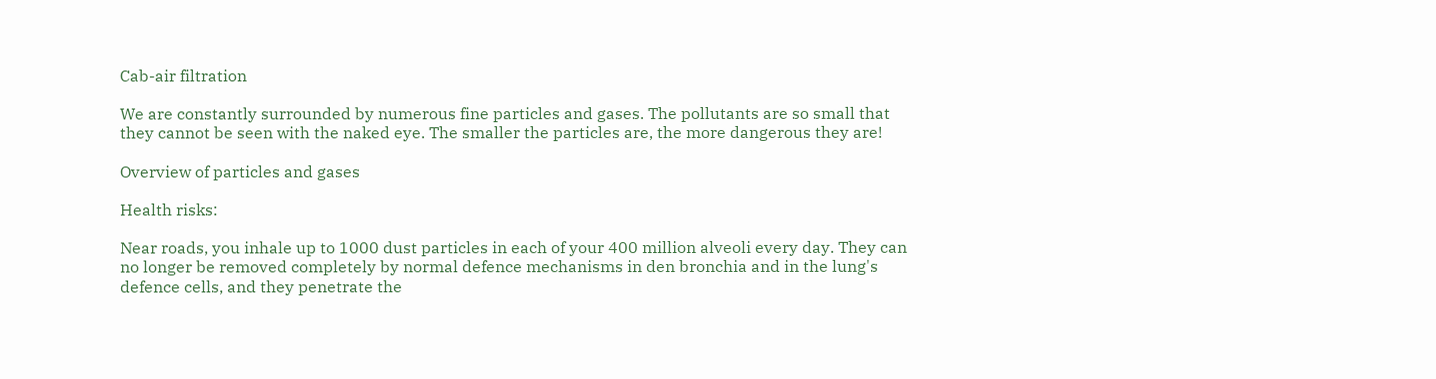Cab-air filtration

We are constantly surrounded by numerous fine particles and gases. The pollutants are so small that they cannot be seen with the naked eye. The smaller the particles are, the more dangerous they are!

Overview of particles and gases

Health risks:

Near roads, you inhale up to 1000 dust particles in each of your 400 million alveoli every day. They can no longer be removed completely by normal defence mechanisms in den bronchia and in the lung's defence cells, and they penetrate the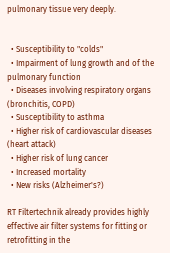pulmonary tissue very deeply.


  • Susceptibility to "colds"
  • Impairment of lung growth and of the pulmonary function
  • Diseases involving respiratory organs (bronchitis, COPD)
  • Susceptibility to asthma
  • Higher risk of cardiovascular diseases (heart attack)
  • Higher risk of lung cancer
  • Increased mortality
  • New risks (Alzheimer's?)

RT Filtertechnik already provides highly effective air filter systems for fitting or retrofitting in the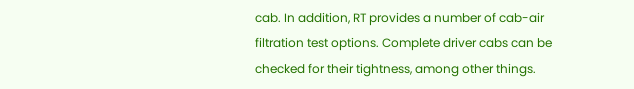cab. In addition, RT provides a number of cab-air filtration test options. Complete driver cabs can be checked for their tightness, among other things.